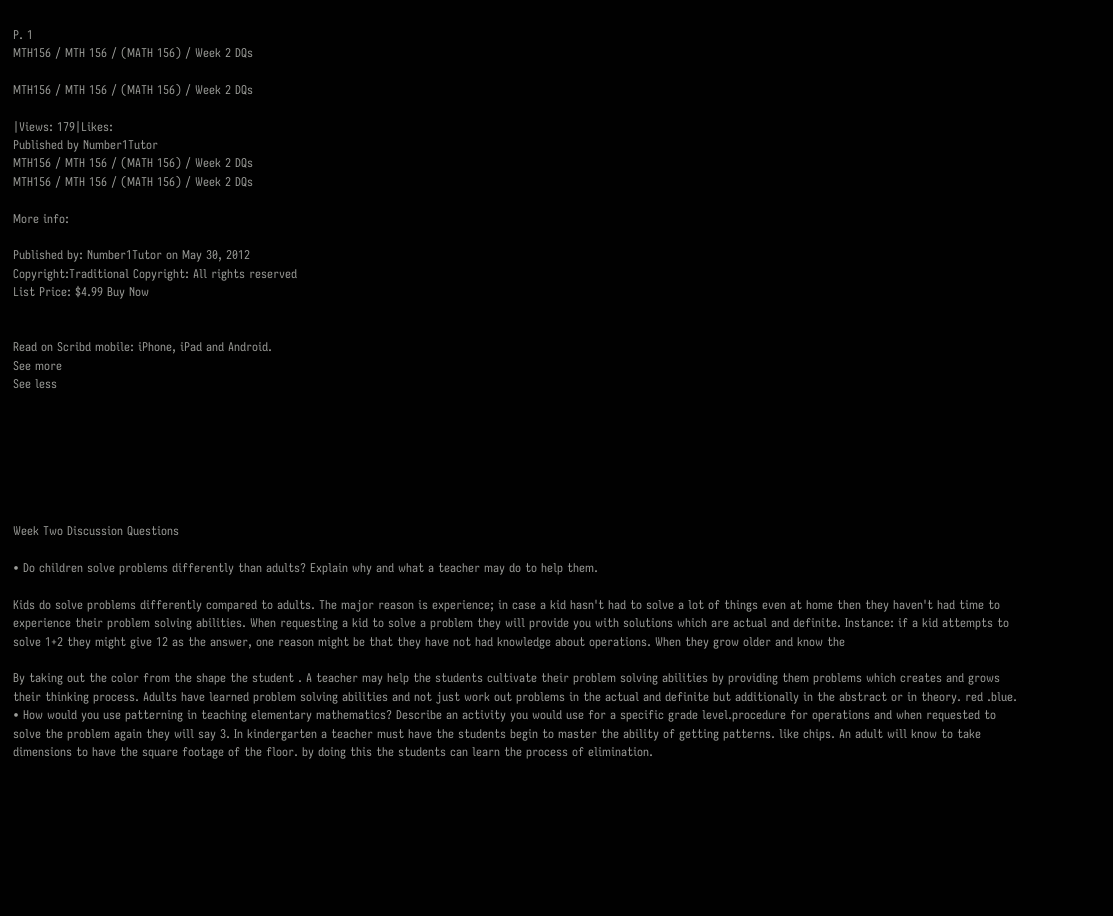P. 1
MTH156 / MTH 156 / (MATH 156) / Week 2 DQs

MTH156 / MTH 156 / (MATH 156) / Week 2 DQs

|Views: 179|Likes:
Published by Number1Tutor
MTH156 / MTH 156 / (MATH 156) / Week 2 DQs
MTH156 / MTH 156 / (MATH 156) / Week 2 DQs

More info:

Published by: Number1Tutor on May 30, 2012
Copyright:Traditional Copyright: All rights reserved
List Price: $4.99 Buy Now


Read on Scribd mobile: iPhone, iPad and Android.
See more
See less







Week Two Discussion Questions

• Do children solve problems differently than adults? Explain why and what a teacher may do to help them.

Kids do solve problems differently compared to adults. The major reason is experience; in case a kid hasn't had to solve a lot of things even at home then they haven't had time to experience their problem solving abilities. When requesting a kid to solve a problem they will provide you with solutions which are actual and definite. Instance: if a kid attempts to solve 1+2 they might give 12 as the answer, one reason might be that they have not had knowledge about operations. When they grow older and know the

By taking out the color from the shape the student . A teacher may help the students cultivate their problem solving abilities by providing them problems which creates and grows their thinking process. Adults have learned problem solving abilities and not just work out problems in the actual and definite but additionally in the abstract or in theory. red .blue. • How would you use patterning in teaching elementary mathematics? Describe an activity you would use for a specific grade level.procedure for operations and when requested to solve the problem again they will say 3. In kindergarten a teacher must have the students begin to master the ability of getting patterns. like chips. An adult will know to take dimensions to have the square footage of the floor. by doing this the students can learn the process of elimination.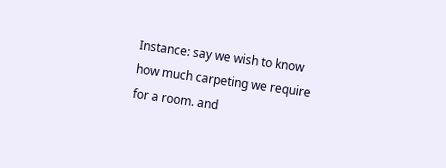Instance: say we wish to know how much carpeting we require for a room. and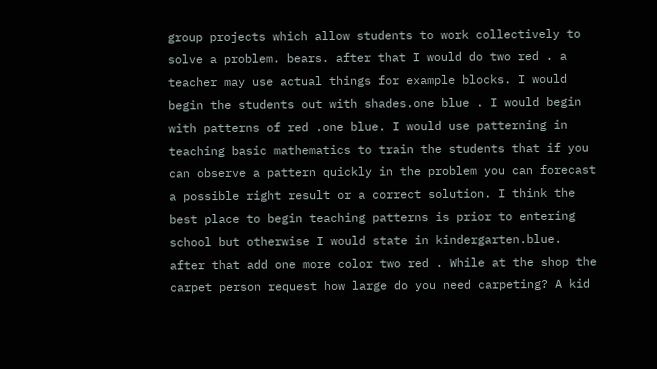group projects which allow students to work collectively to solve a problem. bears. after that I would do two red . a teacher may use actual things for example blocks. I would begin the students out with shades.one blue . I would begin with patterns of red .one blue. I would use patterning in teaching basic mathematics to train the students that if you can observe a pattern quickly in the problem you can forecast a possible right result or a correct solution. I think the best place to begin teaching patterns is prior to entering school but otherwise I would state in kindergarten.blue. after that add one more color two red . While at the shop the carpet person request how large do you need carpeting? A kid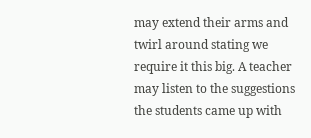may extend their arms and twirl around stating we require it this big. A teacher may listen to the suggestions the students came up with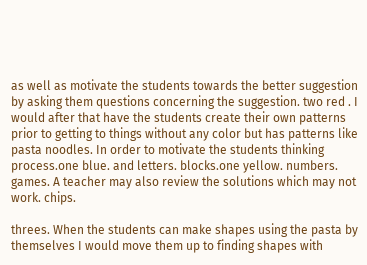as well as motivate the students towards the better suggestion by asking them questions concerning the suggestion. two red . I would after that have the students create their own patterns prior to getting to things without any color but has patterns like pasta noodles. In order to motivate the students thinking process.one blue. and letters. blocks.one yellow. numbers. games. A teacher may also review the solutions which may not work. chips.

threes. When the students can make shapes using the pasta by themselves I would move them up to finding shapes with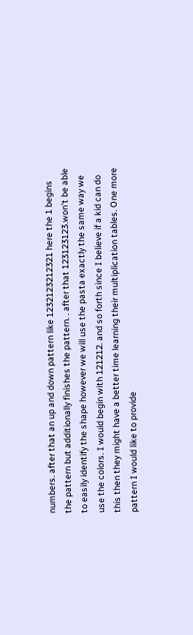numbers. after that an up and down pattern like 1232123212321 here the 1 begins the pattern but additionally finishes the pattern. . after that 123123123.won't be able to easily identify the shape however we will use the pasta exactly the same way we use the colors. I would begin with 121212. and so forth since I believe if a kid can do this then they might have a better time learning their multiplication tables. One more pattern I would like to provide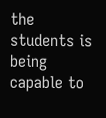the students is being capable to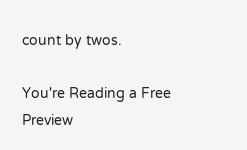count by twos.

You're Reading a Free Preview